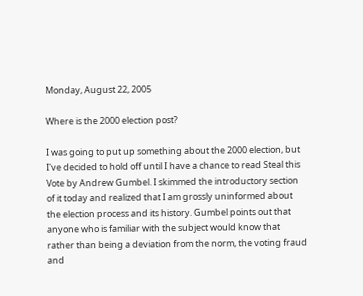Monday, August 22, 2005

Where is the 2000 election post?

I was going to put up something about the 2000 election, but I've decided to hold off until I have a chance to read Steal this Vote by Andrew Gumbel. I skimmed the introductory section of it today and realized that I am grossly uninformed about the election process and its history. Gumbel points out that anyone who is familiar with the subject would know that rather than being a deviation from the norm, the voting fraud and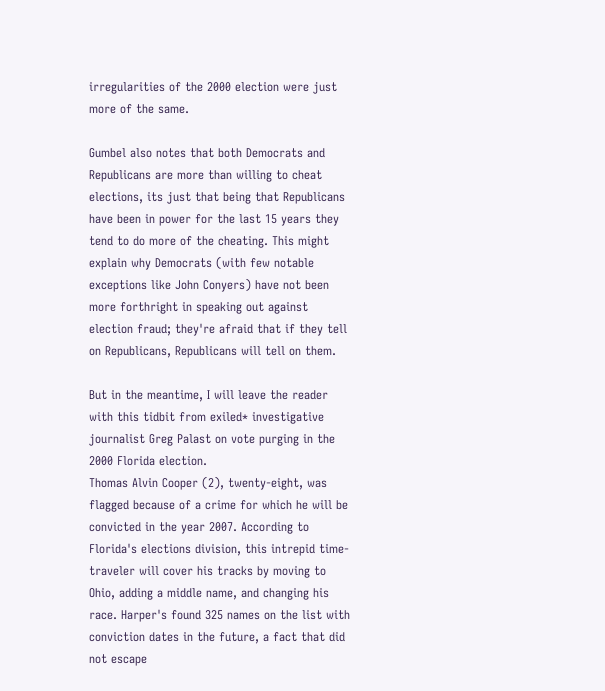irregularities of the 2000 election were just more of the same.

Gumbel also notes that both Democrats and Republicans are more than willing to cheat elections, its just that being that Republicans have been in power for the last 15 years they tend to do more of the cheating. This might explain why Democrats (with few notable exceptions like John Conyers) have not been more forthright in speaking out against election fraud; they're afraid that if they tell on Republicans, Republicans will tell on them.

But in the meantime, I will leave the reader with this tidbit from exiled* investigative journalist Greg Palast on vote purging in the 2000 Florida election.
Thomas Alvin Cooper (2), twenty-eight, was flagged because of a crime for which he will be convicted in the year 2007. According to Florida's elections division, this intrepid time-traveler will cover his tracks by moving to Ohio, adding a middle name, and changing his race. Harper's found 325 names on the list with conviction dates in the future, a fact that did not escape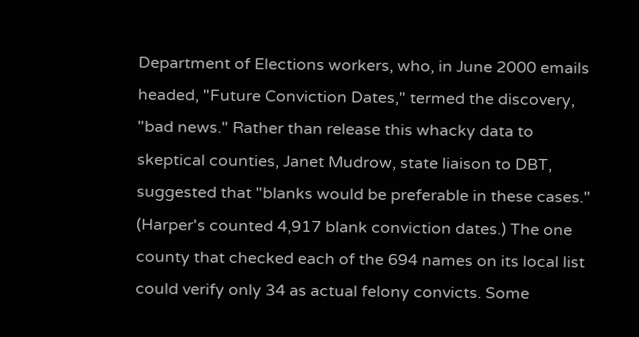Department of Elections workers, who, in June 2000 emails headed, "Future Conviction Dates," termed the discovery, "bad news." Rather than release this whacky data to skeptical counties, Janet Mudrow, state liaison to DBT, suggested that "blanks would be preferable in these cases." (Harper's counted 4,917 blank conviction dates.) The one county that checked each of the 694 names on its local list could verify only 34 as actual felony convicts. Some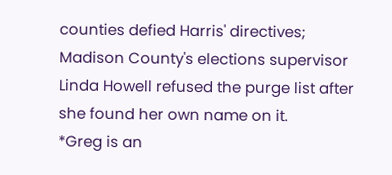counties defied Harris' directives; Madison County's elections supervisor Linda Howell refused the purge list after she found her own name on it.
*Greg is an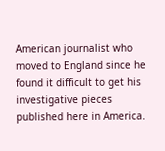American journalist who moved to England since he found it difficult to get his investigative pieces published here in America.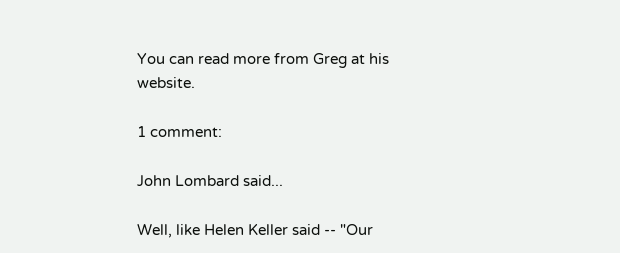You can read more from Greg at his website.

1 comment:

John Lombard said...

Well, like Helen Keller said -- "Our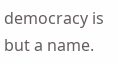democracy is but a name.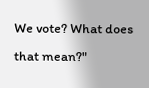We vote? What does that mean?"